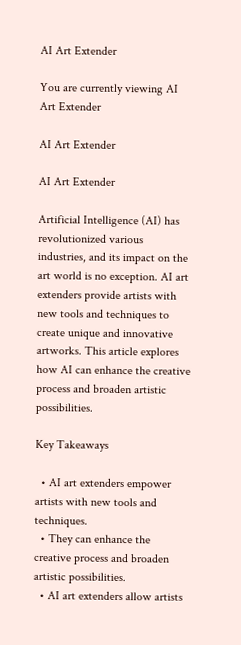AI Art Extender

You are currently viewing AI Art Extender

AI Art Extender

AI Art Extender

Artificial Intelligence (AI) has revolutionized various industries, and its impact on the art world is no exception. AI art extenders provide artists with new tools and techniques to create unique and innovative artworks. This article explores how AI can enhance the creative process and broaden artistic possibilities.

Key Takeaways

  • AI art extenders empower artists with new tools and techniques.
  • They can enhance the creative process and broaden artistic possibilities.
  • AI art extenders allow artists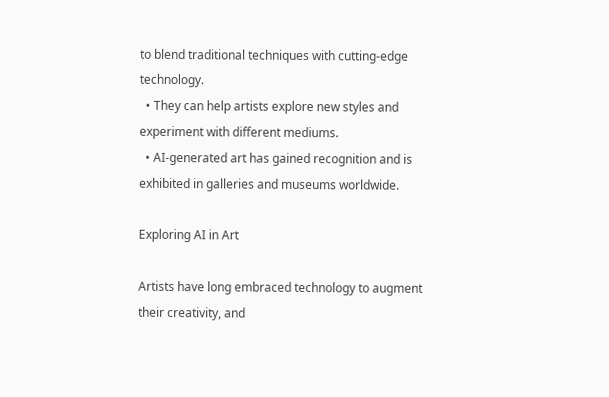to blend traditional techniques with cutting-edge technology.
  • They can help artists explore new styles and experiment with different mediums.
  • AI-generated art has gained recognition and is exhibited in galleries and museums worldwide.

Exploring AI in Art

Artists have long embraced technology to augment their creativity, and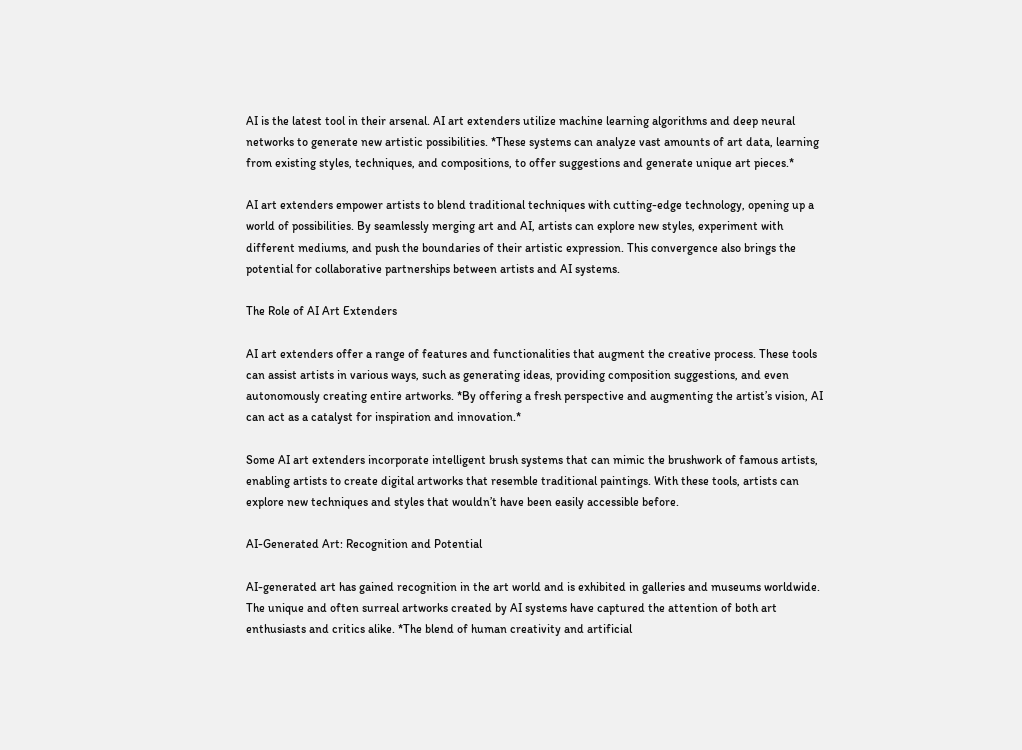AI is the latest tool in their arsenal. AI art extenders utilize machine learning algorithms and deep neural networks to generate new artistic possibilities. *These systems can analyze vast amounts of art data, learning from existing styles, techniques, and compositions, to offer suggestions and generate unique art pieces.*

AI art extenders empower artists to blend traditional techniques with cutting-edge technology, opening up a world of possibilities. By seamlessly merging art and AI, artists can explore new styles, experiment with different mediums, and push the boundaries of their artistic expression. This convergence also brings the potential for collaborative partnerships between artists and AI systems.

The Role of AI Art Extenders

AI art extenders offer a range of features and functionalities that augment the creative process. These tools can assist artists in various ways, such as generating ideas, providing composition suggestions, and even autonomously creating entire artworks. *By offering a fresh perspective and augmenting the artist’s vision, AI can act as a catalyst for inspiration and innovation.*

Some AI art extenders incorporate intelligent brush systems that can mimic the brushwork of famous artists, enabling artists to create digital artworks that resemble traditional paintings. With these tools, artists can explore new techniques and styles that wouldn’t have been easily accessible before.

AI-Generated Art: Recognition and Potential

AI-generated art has gained recognition in the art world and is exhibited in galleries and museums worldwide. The unique and often surreal artworks created by AI systems have captured the attention of both art enthusiasts and critics alike. *The blend of human creativity and artificial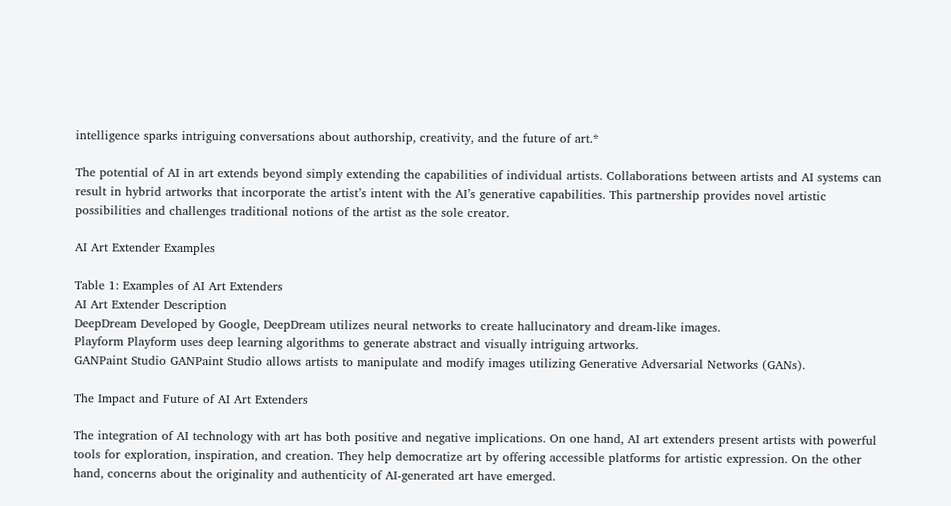intelligence sparks intriguing conversations about authorship, creativity, and the future of art.*

The potential of AI in art extends beyond simply extending the capabilities of individual artists. Collaborations between artists and AI systems can result in hybrid artworks that incorporate the artist’s intent with the AI’s generative capabilities. This partnership provides novel artistic possibilities and challenges traditional notions of the artist as the sole creator.

AI Art Extender Examples

Table 1: Examples of AI Art Extenders
AI Art Extender Description
DeepDream Developed by Google, DeepDream utilizes neural networks to create hallucinatory and dream-like images.
Playform Playform uses deep learning algorithms to generate abstract and visually intriguing artworks.
GANPaint Studio GANPaint Studio allows artists to manipulate and modify images utilizing Generative Adversarial Networks (GANs).

The Impact and Future of AI Art Extenders

The integration of AI technology with art has both positive and negative implications. On one hand, AI art extenders present artists with powerful tools for exploration, inspiration, and creation. They help democratize art by offering accessible platforms for artistic expression. On the other hand, concerns about the originality and authenticity of AI-generated art have emerged.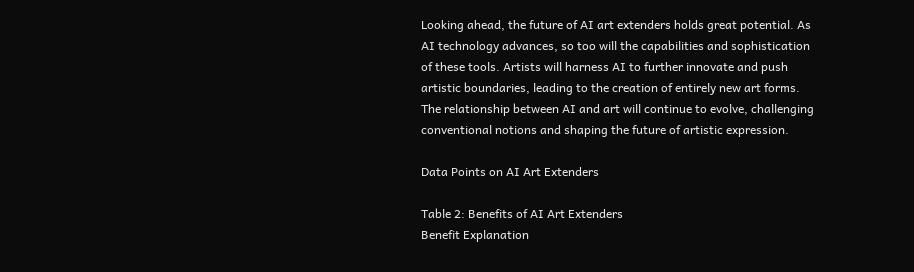Looking ahead, the future of AI art extenders holds great potential. As AI technology advances, so too will the capabilities and sophistication of these tools. Artists will harness AI to further innovate and push artistic boundaries, leading to the creation of entirely new art forms. The relationship between AI and art will continue to evolve, challenging conventional notions and shaping the future of artistic expression.

Data Points on AI Art Extenders

Table 2: Benefits of AI Art Extenders
Benefit Explanation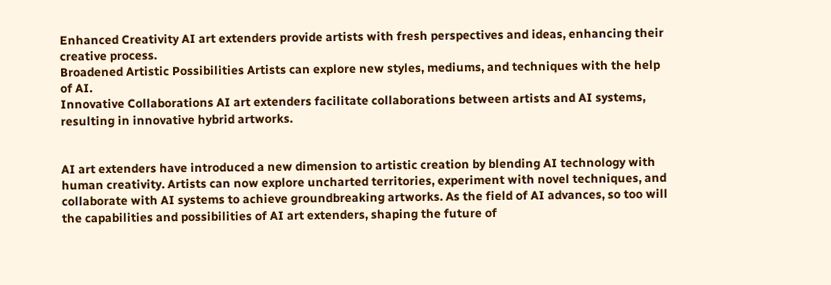Enhanced Creativity AI art extenders provide artists with fresh perspectives and ideas, enhancing their creative process.
Broadened Artistic Possibilities Artists can explore new styles, mediums, and techniques with the help of AI.
Innovative Collaborations AI art extenders facilitate collaborations between artists and AI systems, resulting in innovative hybrid artworks.


AI art extenders have introduced a new dimension to artistic creation by blending AI technology with human creativity. Artists can now explore uncharted territories, experiment with novel techniques, and collaborate with AI systems to achieve groundbreaking artworks. As the field of AI advances, so too will the capabilities and possibilities of AI art extenders, shaping the future of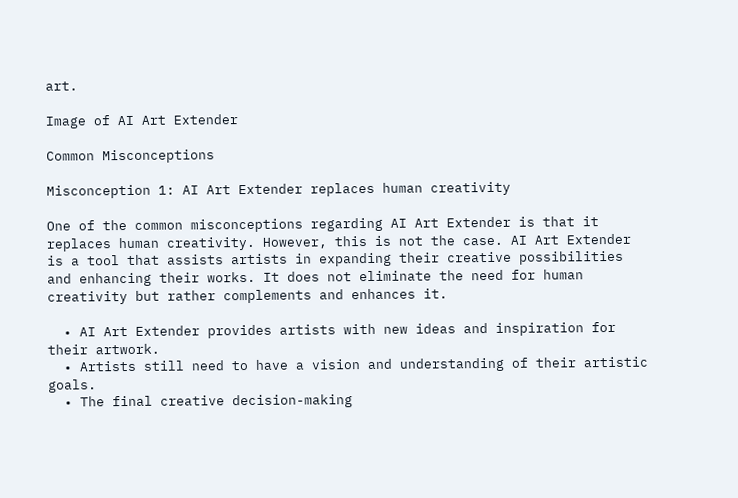art.

Image of AI Art Extender

Common Misconceptions

Misconception 1: AI Art Extender replaces human creativity

One of the common misconceptions regarding AI Art Extender is that it replaces human creativity. However, this is not the case. AI Art Extender is a tool that assists artists in expanding their creative possibilities and enhancing their works. It does not eliminate the need for human creativity but rather complements and enhances it.

  • AI Art Extender provides artists with new ideas and inspiration for their artwork.
  • Artists still need to have a vision and understanding of their artistic goals.
  • The final creative decision-making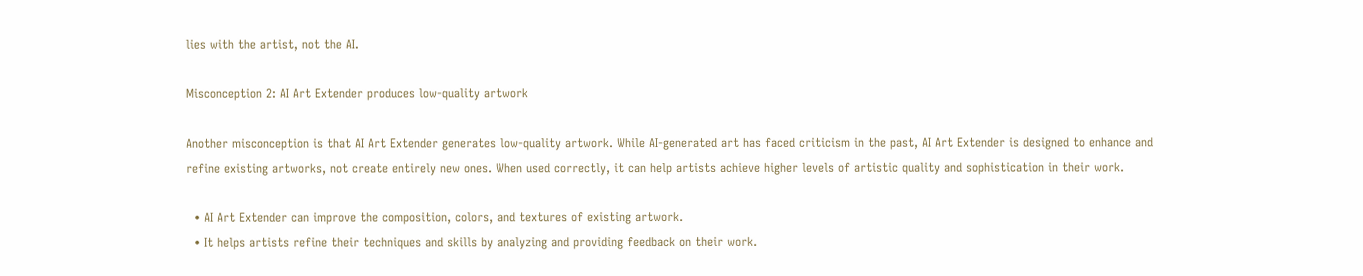lies with the artist, not the AI.

Misconception 2: AI Art Extender produces low-quality artwork

Another misconception is that AI Art Extender generates low-quality artwork. While AI-generated art has faced criticism in the past, AI Art Extender is designed to enhance and refine existing artworks, not create entirely new ones. When used correctly, it can help artists achieve higher levels of artistic quality and sophistication in their work.

  • AI Art Extender can improve the composition, colors, and textures of existing artwork.
  • It helps artists refine their techniques and skills by analyzing and providing feedback on their work.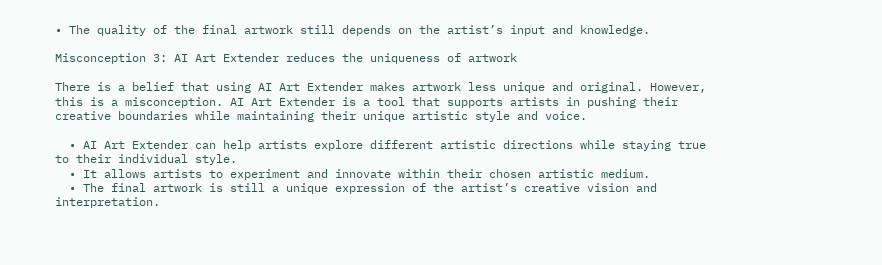• The quality of the final artwork still depends on the artist’s input and knowledge.

Misconception 3: AI Art Extender reduces the uniqueness of artwork

There is a belief that using AI Art Extender makes artwork less unique and original. However, this is a misconception. AI Art Extender is a tool that supports artists in pushing their creative boundaries while maintaining their unique artistic style and voice.

  • AI Art Extender can help artists explore different artistic directions while staying true to their individual style.
  • It allows artists to experiment and innovate within their chosen artistic medium.
  • The final artwork is still a unique expression of the artist’s creative vision and interpretation.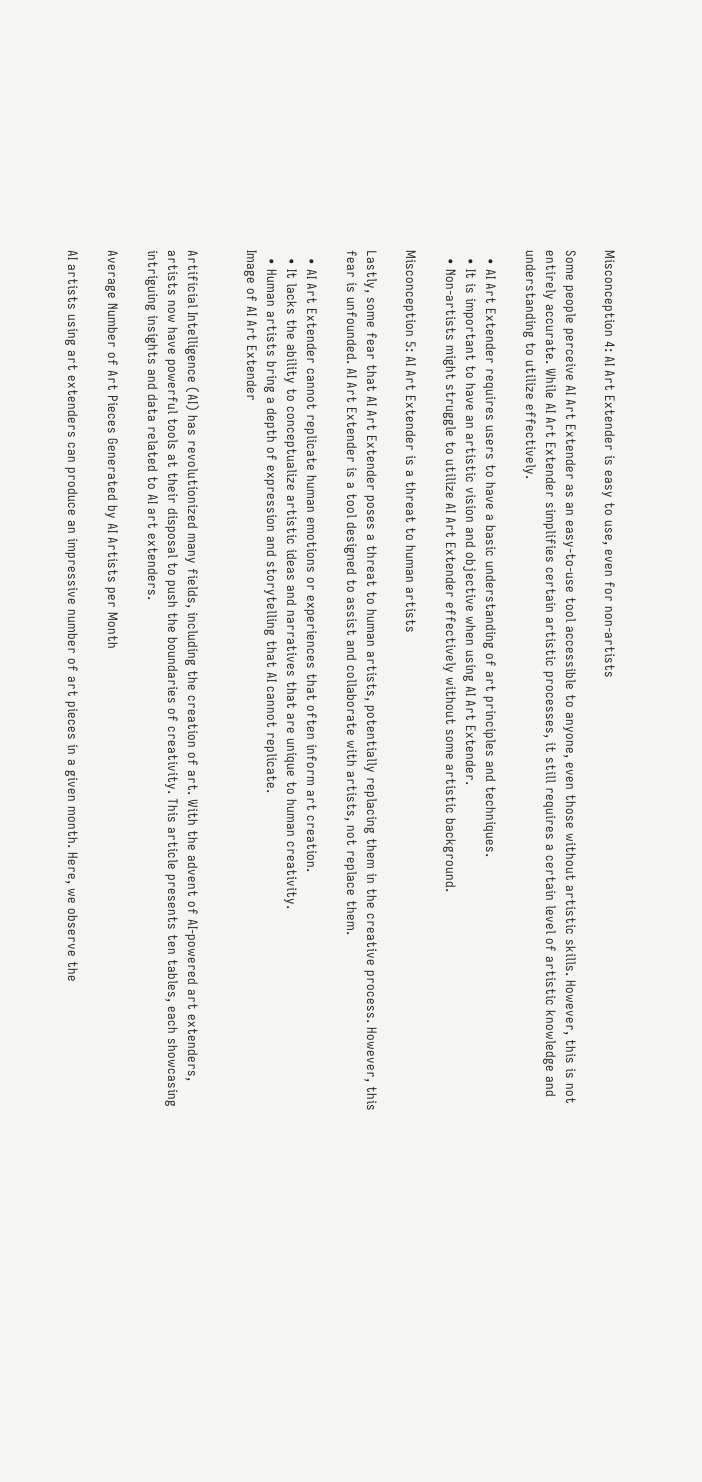Misconception 4: AI Art Extender is easy to use, even for non-artists

Some people perceive AI Art Extender as an easy-to-use tool accessible to anyone, even those without artistic skills. However, this is not entirely accurate. While AI Art Extender simplifies certain artistic processes, it still requires a certain level of artistic knowledge and understanding to utilize effectively.

  • AI Art Extender requires users to have a basic understanding of art principles and techniques.
  • It is important to have an artistic vision and objective when using AI Art Extender.
  • Non-artists might struggle to utilize AI Art Extender effectively without some artistic background.

Misconception 5: AI Art Extender is a threat to human artists

Lastly, some fear that AI Art Extender poses a threat to human artists, potentially replacing them in the creative process. However, this fear is unfounded. AI Art Extender is a tool designed to assist and collaborate with artists, not replace them.

  • AI Art Extender cannot replicate human emotions or experiences that often inform art creation.
  • It lacks the ability to conceptualize artistic ideas and narratives that are unique to human creativity.
  • Human artists bring a depth of expression and storytelling that AI cannot replicate.
Image of AI Art Extender


Artificial Intelligence (AI) has revolutionized many fields, including the creation of art. With the advent of AI-powered art extenders, artists now have powerful tools at their disposal to push the boundaries of creativity. This article presents ten tables, each showcasing intriguing insights and data related to AI art extenders.

Average Number of Art Pieces Generated by AI Artists per Month

AI artists using art extenders can produce an impressive number of art pieces in a given month. Here, we observe the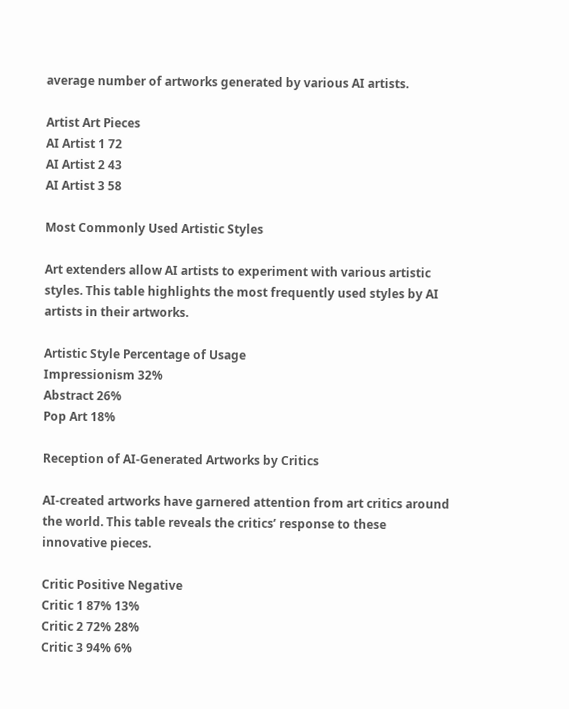average number of artworks generated by various AI artists.

Artist Art Pieces
AI Artist 1 72
AI Artist 2 43
AI Artist 3 58

Most Commonly Used Artistic Styles

Art extenders allow AI artists to experiment with various artistic styles. This table highlights the most frequently used styles by AI artists in their artworks.

Artistic Style Percentage of Usage
Impressionism 32%
Abstract 26%
Pop Art 18%

Reception of AI-Generated Artworks by Critics

AI-created artworks have garnered attention from art critics around the world. This table reveals the critics’ response to these innovative pieces.

Critic Positive Negative
Critic 1 87% 13%
Critic 2 72% 28%
Critic 3 94% 6%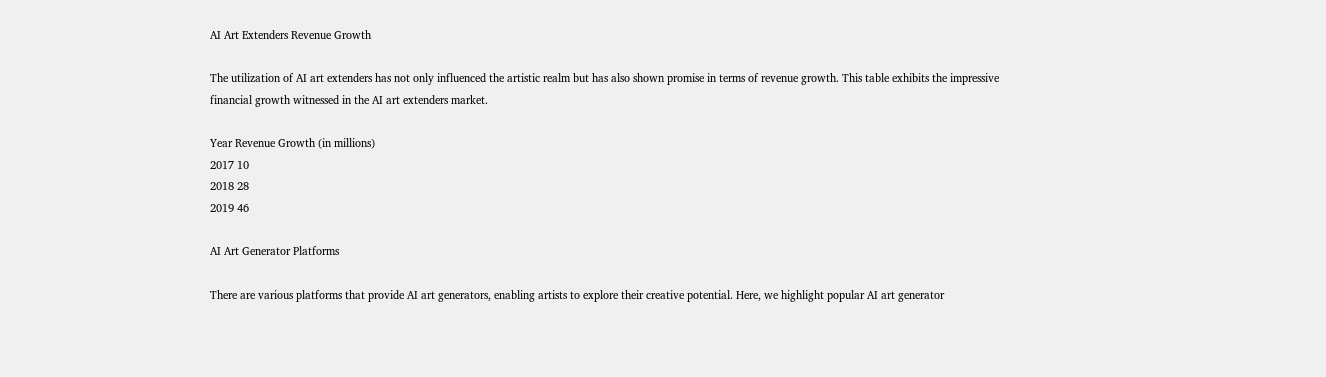AI Art Extenders Revenue Growth

The utilization of AI art extenders has not only influenced the artistic realm but has also shown promise in terms of revenue growth. This table exhibits the impressive financial growth witnessed in the AI art extenders market.

Year Revenue Growth (in millions)
2017 10
2018 28
2019 46

AI Art Generator Platforms

There are various platforms that provide AI art generators, enabling artists to explore their creative potential. Here, we highlight popular AI art generator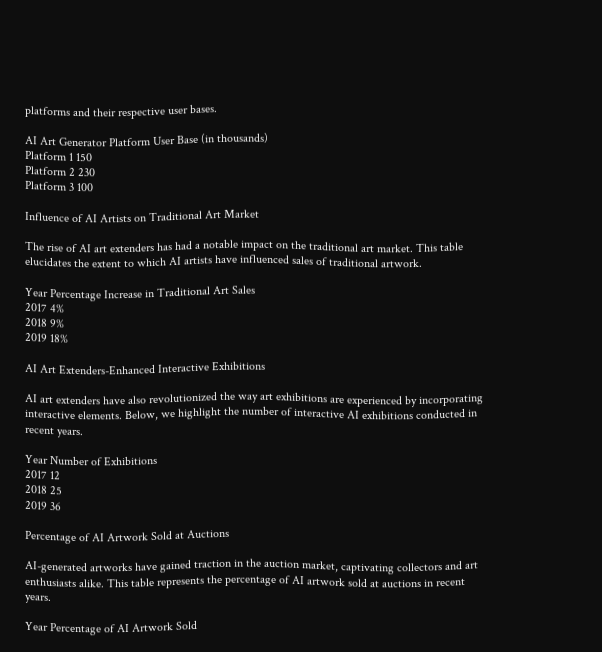platforms and their respective user bases.

AI Art Generator Platform User Base (in thousands)
Platform 1 150
Platform 2 230
Platform 3 100

Influence of AI Artists on Traditional Art Market

The rise of AI art extenders has had a notable impact on the traditional art market. This table elucidates the extent to which AI artists have influenced sales of traditional artwork.

Year Percentage Increase in Traditional Art Sales
2017 4%
2018 9%
2019 18%

AI Art Extenders-Enhanced Interactive Exhibitions

AI art extenders have also revolutionized the way art exhibitions are experienced by incorporating interactive elements. Below, we highlight the number of interactive AI exhibitions conducted in recent years.

Year Number of Exhibitions
2017 12
2018 25
2019 36

Percentage of AI Artwork Sold at Auctions

AI-generated artworks have gained traction in the auction market, captivating collectors and art enthusiasts alike. This table represents the percentage of AI artwork sold at auctions in recent years.

Year Percentage of AI Artwork Sold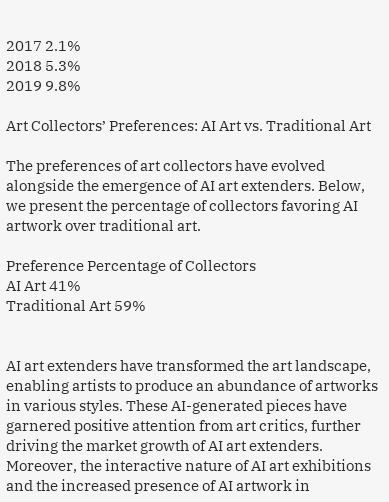2017 2.1%
2018 5.3%
2019 9.8%

Art Collectors’ Preferences: AI Art vs. Traditional Art

The preferences of art collectors have evolved alongside the emergence of AI art extenders. Below, we present the percentage of collectors favoring AI artwork over traditional art.

Preference Percentage of Collectors
AI Art 41%
Traditional Art 59%


AI art extenders have transformed the art landscape, enabling artists to produce an abundance of artworks in various styles. These AI-generated pieces have garnered positive attention from art critics, further driving the market growth of AI art extenders. Moreover, the interactive nature of AI art exhibitions and the increased presence of AI artwork in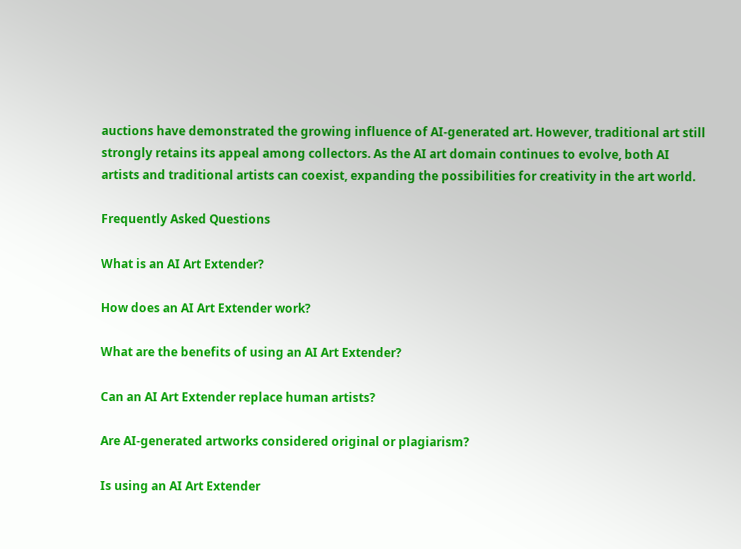auctions have demonstrated the growing influence of AI-generated art. However, traditional art still strongly retains its appeal among collectors. As the AI art domain continues to evolve, both AI artists and traditional artists can coexist, expanding the possibilities for creativity in the art world.

Frequently Asked Questions

What is an AI Art Extender?

How does an AI Art Extender work?

What are the benefits of using an AI Art Extender?

Can an AI Art Extender replace human artists?

Are AI-generated artworks considered original or plagiarism?

Is using an AI Art Extender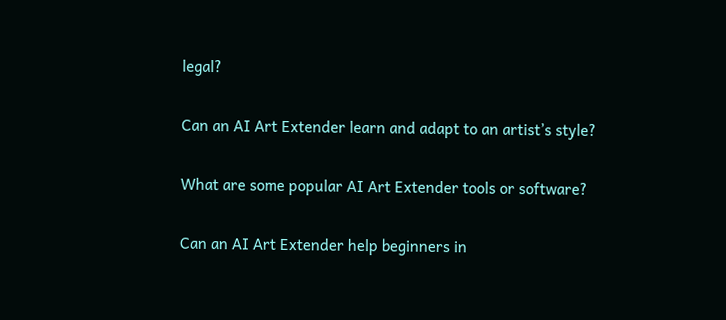legal?

Can an AI Art Extender learn and adapt to an artist’s style?

What are some popular AI Art Extender tools or software?

Can an AI Art Extender help beginners in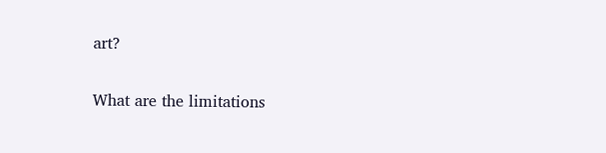art?

What are the limitations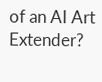of an AI Art Extender?